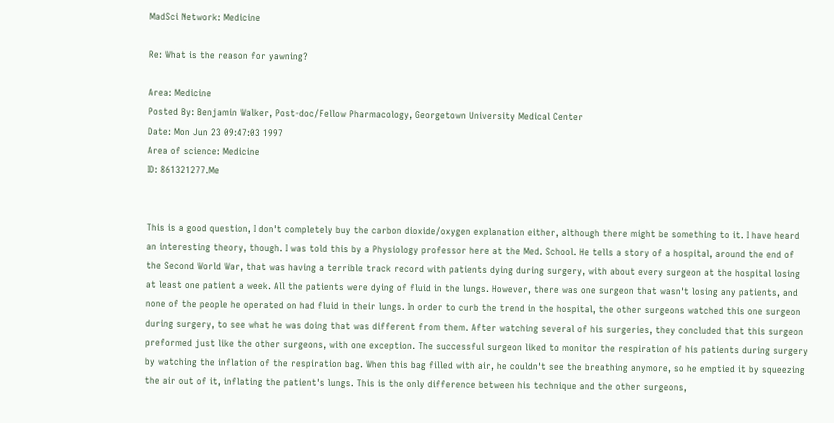MadSci Network: Medicine

Re: What is the reason for yawning?

Area: Medicine
Posted By: Benjamin Walker, Post-doc/Fellow Pharmacology, Georgetown University Medical Center
Date: Mon Jun 23 09:47:03 1997
Area of science: Medicine
ID: 861321277.Me


This is a good question, I don't completely buy the carbon dioxide/oxygen explanation either, although there might be something to it. I have heard an interesting theory, though. I was told this by a Physiology professor here at the Med. School. He tells a story of a hospital, around the end of the Second World War, that was having a terrible track record with patients dying during surgery, with about every surgeon at the hospital losing at least one patient a week. All the patients were dying of fluid in the lungs. However, there was one surgeon that wasn't losing any patients, and none of the people he operated on had fluid in their lungs. In order to curb the trend in the hospital, the other surgeons watched this one surgeon during surgery, to see what he was doing that was different from them. After watching several of his surgeries, they concluded that this surgeon preformed just like the other surgeons, with one exception. The successful surgeon liked to monitor the respiration of his patients during surgery by watching the inflation of the respiration bag. When this bag filled with air, he couldn't see the breathing anymore, so he emptied it by squeezing the air out of it, inflating the patient's lungs. This is the only difference between his technique and the other surgeons,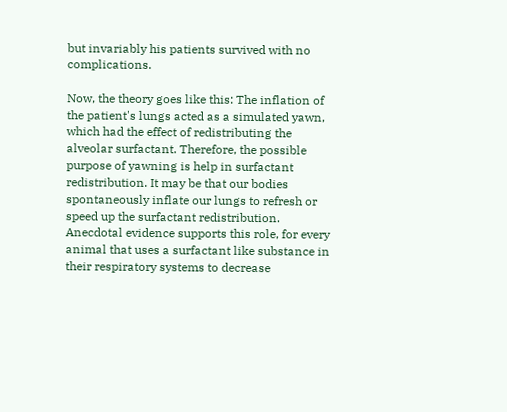but invariably his patients survived with no complications.

Now, the theory goes like this: The inflation of the patient's lungs acted as a simulated yawn, which had the effect of redistributing the alveolar surfactant. Therefore, the possible purpose of yawning is help in surfactant redistribution. It may be that our bodies spontaneously inflate our lungs to refresh or speed up the surfactant redistribution. Anecdotal evidence supports this role, for every animal that uses a surfactant like substance in their respiratory systems to decrease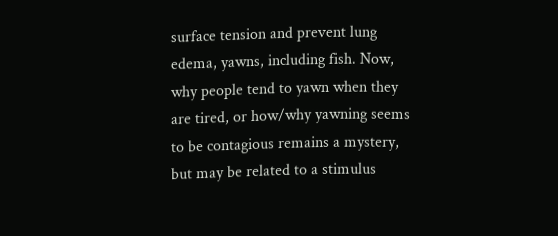surface tension and prevent lung edema, yawns, including fish. Now, why people tend to yawn when they are tired, or how/why yawning seems to be contagious remains a mystery, but may be related to a stimulus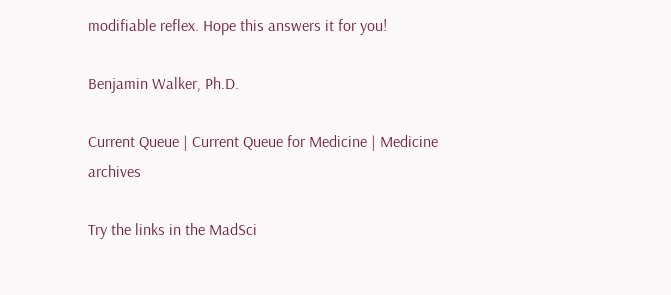modifiable reflex. Hope this answers it for you!

Benjamin Walker, Ph.D.

Current Queue | Current Queue for Medicine | Medicine archives

Try the links in the MadSci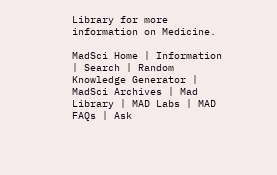Library for more information on Medicine.

MadSci Home | Information | Search | Random Knowledge Generator | MadSci Archives | Mad Library | MAD Labs | MAD FAQs | Ask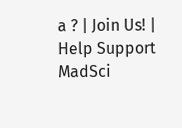a ? | Join Us! | Help Support MadSci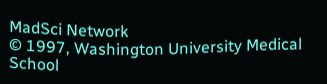MadSci Network
© 1997, Washington University Medical School